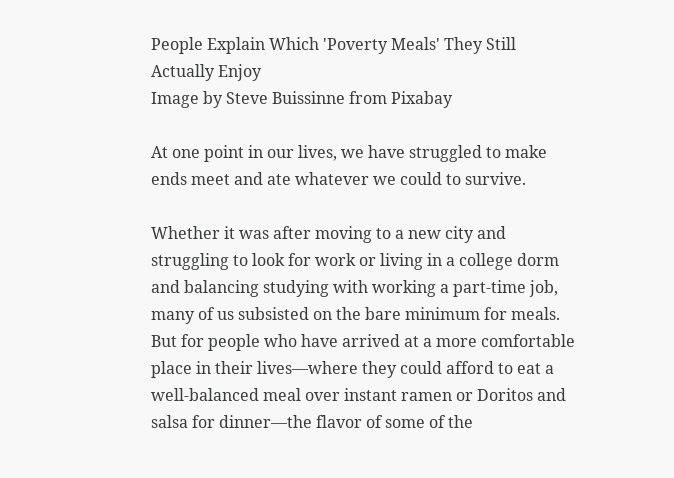People Explain Which 'Poverty Meals' They Still Actually Enjoy
Image by Steve Buissinne from Pixabay

At one point in our lives, we have struggled to make ends meet and ate whatever we could to survive.

Whether it was after moving to a new city and struggling to look for work or living in a college dorm and balancing studying with working a part-time job, many of us subsisted on the bare minimum for meals.
But for people who have arrived at a more comfortable place in their lives—where they could afford to eat a well-balanced meal over instant ramen or Doritos and salsa for dinner—the flavor of some of the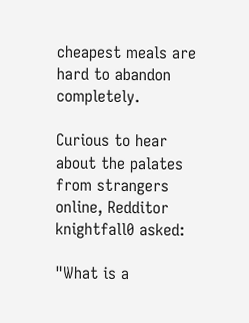cheapest meals are hard to abandon completely.

Curious to hear about the palates from strangers online, Redditor knightfall0 asked:

"What is a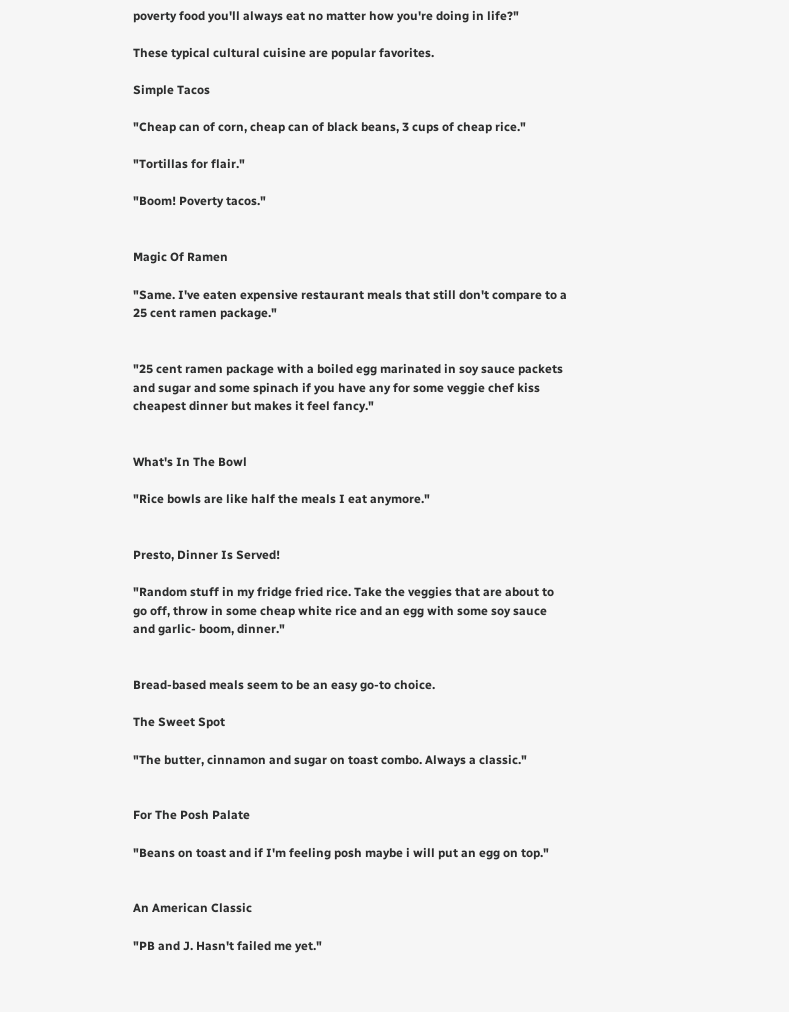poverty food you'll always eat no matter how you're doing in life?"

These typical cultural cuisine are popular favorites.

Simple Tacos

"Cheap can of corn, cheap can of black beans, 3 cups of cheap rice."

"Tortillas for flair."

"Boom! Poverty tacos."


Magic Of Ramen

"Same. I've eaten expensive restaurant meals that still don't compare to a 25 cent ramen package."


"25 cent ramen package with a boiled egg marinated in soy sauce packets and sugar and some spinach if you have any for some veggie chef kiss cheapest dinner but makes it feel fancy."


What's In The Bowl

"Rice bowls are like half the meals I eat anymore."


Presto, Dinner Is Served!

"Random stuff in my fridge fried rice. Take the veggies that are about to go off, throw in some cheap white rice and an egg with some soy sauce and garlic- boom, dinner."


Bread-based meals seem to be an easy go-to choice.

The Sweet Spot

"The butter, cinnamon and sugar on toast combo. Always a classic."


For The Posh Palate

"Beans on toast and if I'm feeling posh maybe i will put an egg on top."


An American Classic

"PB and J. Hasn't failed me yet."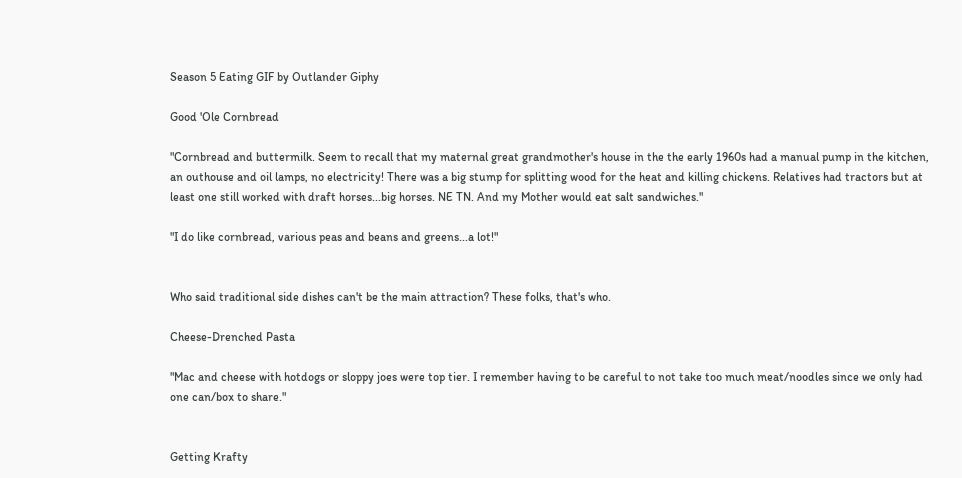Season 5 Eating GIF by Outlander Giphy

Good 'Ole Cornbread

"Cornbread and buttermilk. Seem to recall that my maternal great grandmother's house in the the early 1960s had a manual pump in the kitchen, an outhouse and oil lamps, no electricity! There was a big stump for splitting wood for the heat and killing chickens. Relatives had tractors but at least one still worked with draft horses...big horses. NE TN. And my Mother would eat salt sandwiches."

"I do like cornbread, various peas and beans and greens...a lot!"


Who said traditional side dishes can't be the main attraction? These folks, that's who.

Cheese-Drenched Pasta

"Mac and cheese with hotdogs or sloppy joes were top tier. I remember having to be careful to not take too much meat/noodles since we only had one can/box to share."


Getting Krafty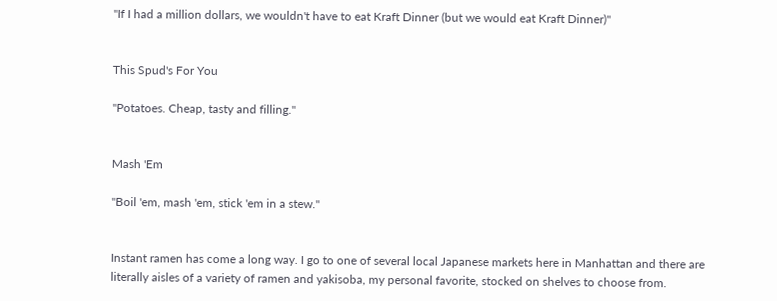"If I had a million dollars, we wouldn't have to eat Kraft Dinner (but we would eat Kraft Dinner)"


This Spud's For You

"Potatoes. Cheap, tasty and filling."


Mash 'Em

"Boil 'em, mash 'em, stick 'em in a stew."


Instant ramen has come a long way. I go to one of several local Japanese markets here in Manhattan and there are literally aisles of a variety of ramen and yakisoba, my personal favorite, stocked on shelves to choose from.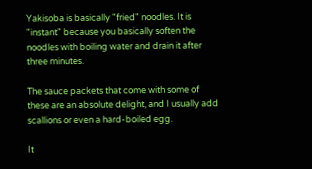Yakisoba is basically "fried" noodles. It is "instant" because you basically soften the noodles with boiling water and drain it after three minutes.

The sauce packets that come with some of these are an absolute delight, and I usually add scallions or even a hard-boiled egg.

It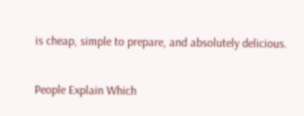is cheap, simple to prepare, and absolutely delicious.

People Explain Which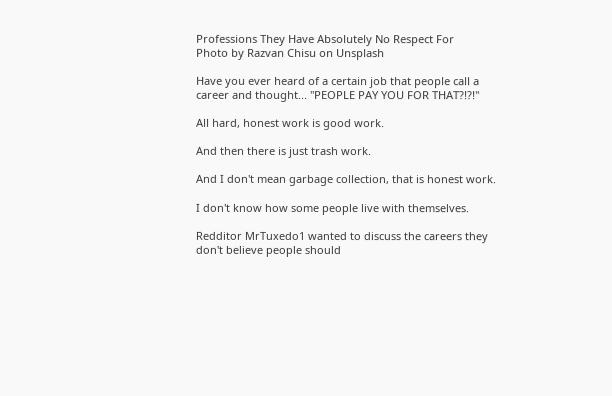Professions They Have Absolutely No Respect For
Photo by Razvan Chisu on Unsplash

Have you ever heard of a certain job that people call a career and thought... "PEOPLE PAY YOU FOR THAT?!?!"

All hard, honest work is good work.

And then there is just trash work.

And I don't mean garbage collection, that is honest work.

I don't know how some people live with themselves.

Redditor MrTuxedo1 wanted to discuss the careers they don't believe people should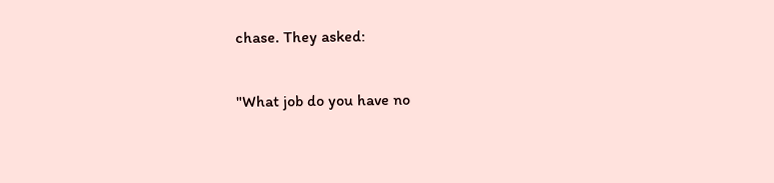chase. They asked:

"What job do you have no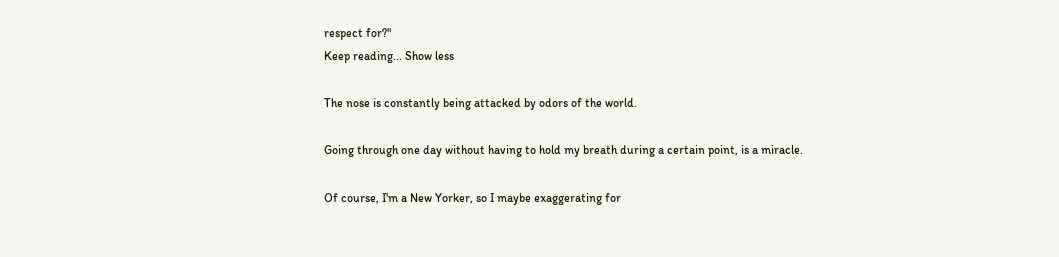respect for?"
Keep reading... Show less

The nose is constantly being attacked by odors of the world.

Going through one day without having to hold my breath during a certain point, is a miracle.

Of course, I'm a New Yorker, so I maybe exaggerating for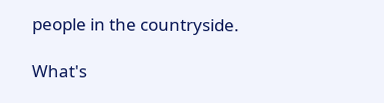people in the countryside.

What's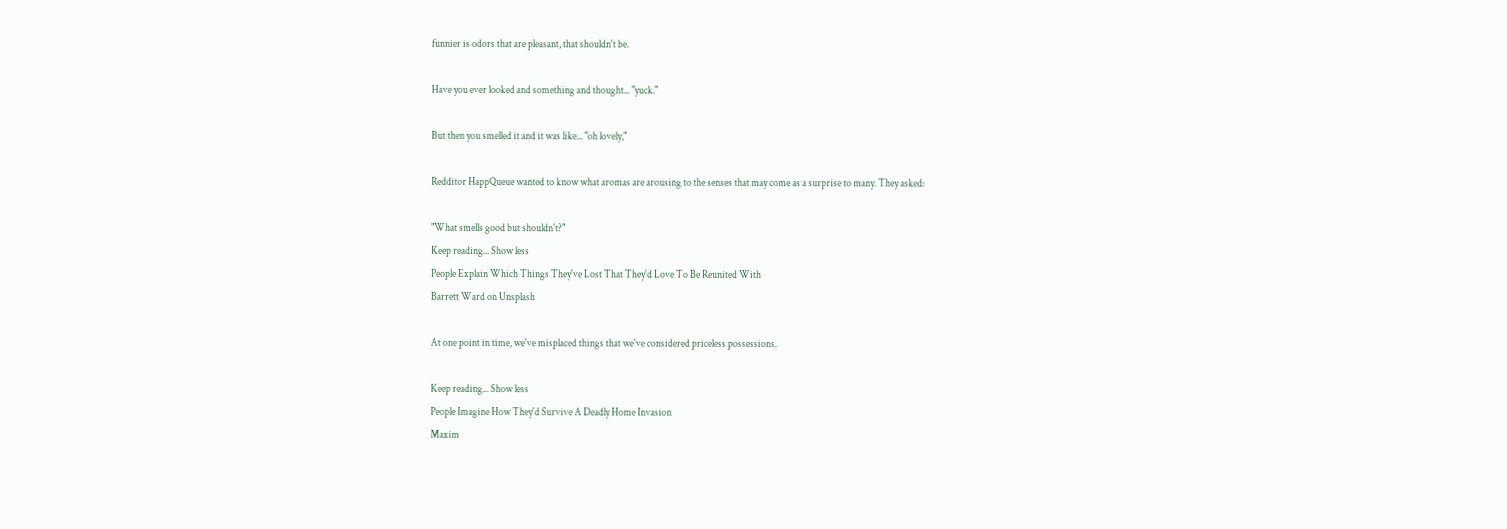funnier is odors that are pleasant, that shouldn't be.

Have you ever looked and something and thought... "yuck."

But then you smelled it and it was like... "oh lovely,"

Redditor HappQueue wanted to know what aromas are arousing to the senses that may come as a surprise to many. They asked:

"What smells good but shouldn't?"
Keep reading... Show less
People Explain Which Things They've Lost That They'd Love To Be Reunited With
Barrett Ward on Unsplash

At one point in time, we've misplaced things that we've considered priceless possessions.

Keep reading... Show less
People Imagine How They'd Survive A Deadly Home Invasion
Maxim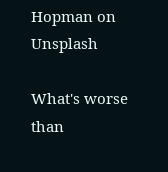Hopman on Unsplash

What's worse than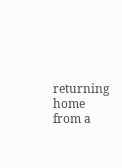returning home from a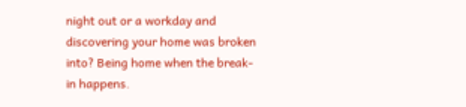night out or a workday and discovering your home was broken into? Being home when the break-in happens.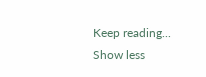Keep reading... Show less